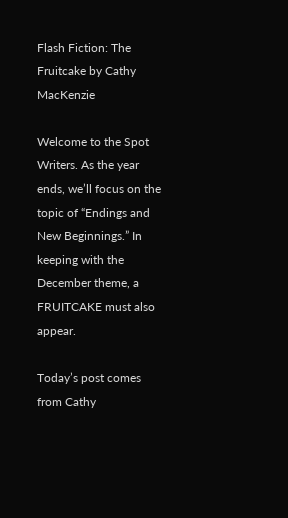Flash Fiction: The Fruitcake by Cathy MacKenzie

Welcome to the Spot Writers. As the year ends, we’ll focus on the topic of “Endings and New Beginnings.” In keeping with the December theme, a FRUITCAKE must also appear.

Today’s post comes from Cathy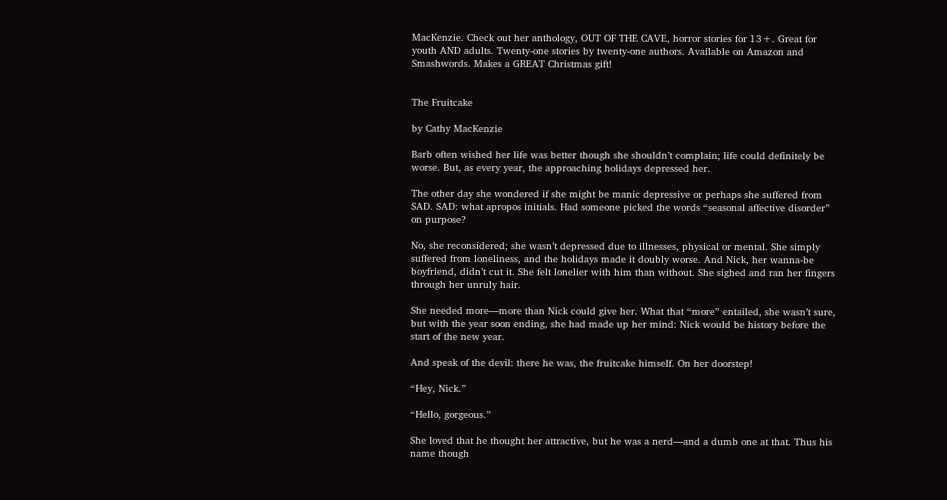MacKenzie. Check out her anthology, OUT OF THE CAVE, horror stories for 13+. Great for youth AND adults. Twenty-one stories by twenty-one authors. Available on Amazon and Smashwords. Makes a GREAT Christmas gift!


The Fruitcake

by Cathy MacKenzie

Barb often wished her life was better though she shouldn’t complain; life could definitely be worse. But, as every year, the approaching holidays depressed her.

The other day she wondered if she might be manic depressive or perhaps she suffered from SAD. SAD: what apropos initials. Had someone picked the words “seasonal affective disorder” on purpose?

No, she reconsidered; she wasn’t depressed due to illnesses, physical or mental. She simply suffered from loneliness, and the holidays made it doubly worse. And Nick, her wanna-be boyfriend, didn’t cut it. She felt lonelier with him than without. She sighed and ran her fingers through her unruly hair.

She needed more—more than Nick could give her. What that “more” entailed, she wasn’t sure, but with the year soon ending, she had made up her mind: Nick would be history before the start of the new year.

And speak of the devil: there he was, the fruitcake himself. On her doorstep!

“Hey, Nick.”

“Hello, gorgeous.”

She loved that he thought her attractive, but he was a nerd—and a dumb one at that. Thus his name though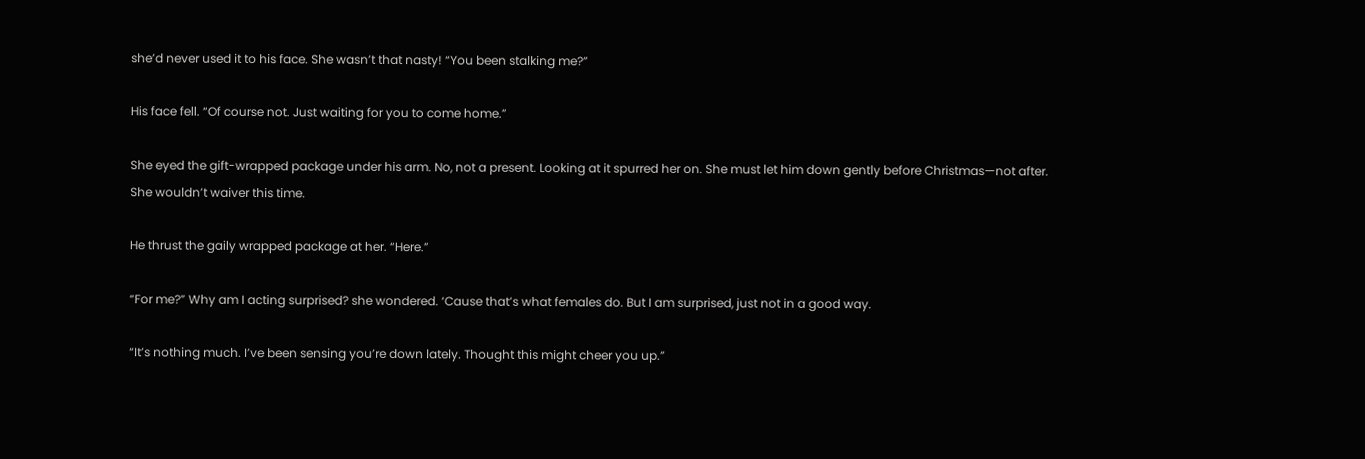she’d never used it to his face. She wasn’t that nasty! “You been stalking me?”

His face fell. “Of course not. Just waiting for you to come home.”

She eyed the gift-wrapped package under his arm. No, not a present. Looking at it spurred her on. She must let him down gently before Christmas—not after. She wouldn’t waiver this time.

He thrust the gaily wrapped package at her. “Here.”

“For me?” Why am I acting surprised? she wondered. ‘Cause that’s what females do. But I am surprised, just not in a good way.

“It’s nothing much. I’ve been sensing you’re down lately. Thought this might cheer you up.”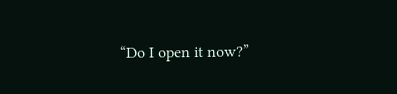“Do I open it now?”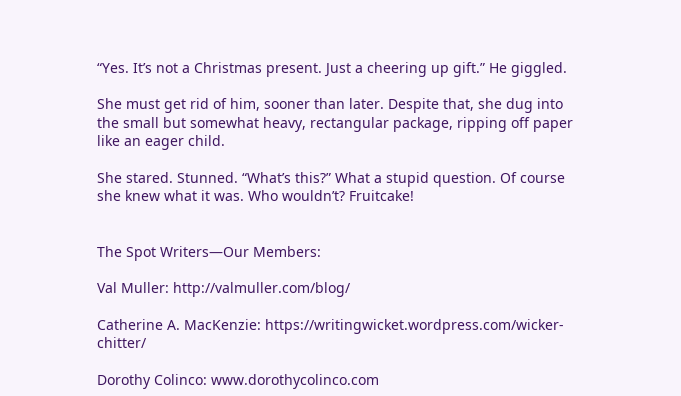“Yes. It’s not a Christmas present. Just a cheering up gift.” He giggled.

She must get rid of him, sooner than later. Despite that, she dug into the small but somewhat heavy, rectangular package, ripping off paper like an eager child.

She stared. Stunned. “What’s this?” What a stupid question. Of course she knew what it was. Who wouldn’t? Fruitcake!


The Spot Writers—Our Members:

Val Muller: http://valmuller.com/blog/

Catherine A. MacKenzie: https://writingwicket.wordpress.com/wicker-chitter/

Dorothy Colinco: www.dorothycolinco.com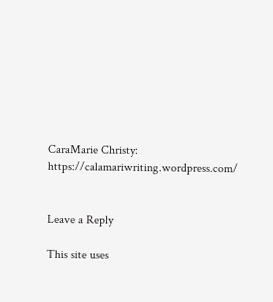CaraMarie Christy: https://calamariwriting.wordpress.com/


Leave a Reply

This site uses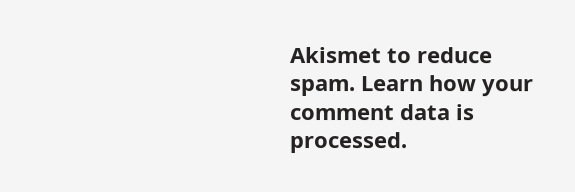Akismet to reduce spam. Learn how your comment data is processed.